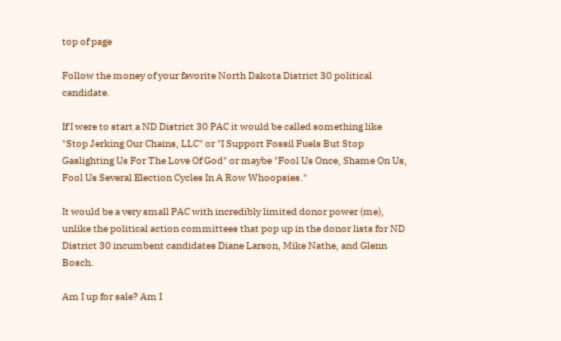top of page

Follow the money of your favorite North Dakota District 30 political candidate.

If I were to start a ND District 30 PAC it would be called something like "Stop Jerking Our Chains, LLC" or "I Support Fossil Fuels But Stop Gaslighting Us For The Love Of God" or maybe "Fool Us Once, Shame On Us, Fool Us Several Election Cycles In A Row Whoopsies."

It would be a very small PAC with incredibly limited donor power (me), unlike the political action committees that pop up in the donor lists for ND District 30 incumbent candidates Diane Larson, Mike Nathe, and Glenn Bosch.

Am I up for sale? Am I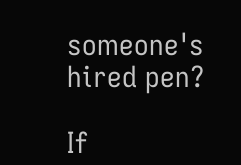someone's hired pen?

If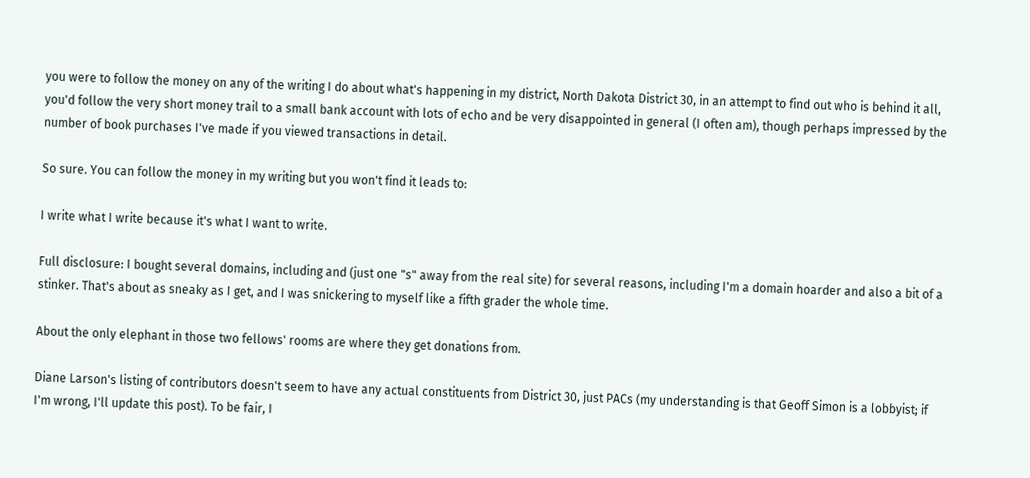you were to follow the money on any of the writing I do about what's happening in my district, North Dakota District 30, in an attempt to find out who is behind it all, you'd follow the very short money trail to a small bank account with lots of echo and be very disappointed in general (I often am), though perhaps impressed by the number of book purchases I've made if you viewed transactions in detail.

So sure. You can follow the money in my writing but you won't find it leads to:

I write what I write because it's what I want to write.

Full disclosure: I bought several domains, including and (just one "s" away from the real site) for several reasons, including I'm a domain hoarder and also a bit of a stinker. That's about as sneaky as I get, and I was snickering to myself like a fifth grader the whole time.

About the only elephant in those two fellows' rooms are where they get donations from.

Diane Larson's listing of contributors doesn't seem to have any actual constituents from District 30, just PACs (my understanding is that Geoff Simon is a lobbyist; if I'm wrong, I'll update this post). To be fair, I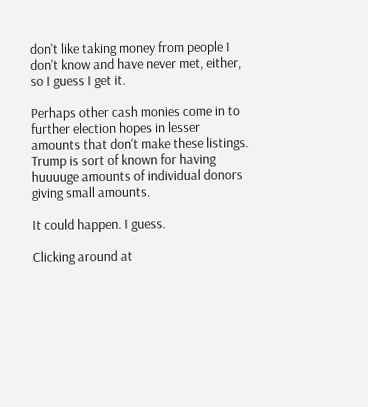don't like taking money from people I don't know and have never met, either, so I guess I get it.

Perhaps other cash monies come in to further election hopes in lesser amounts that don't make these listings. Trump is sort of known for having huuuuge amounts of individual donors giving small amounts.

It could happen. I guess.

Clicking around at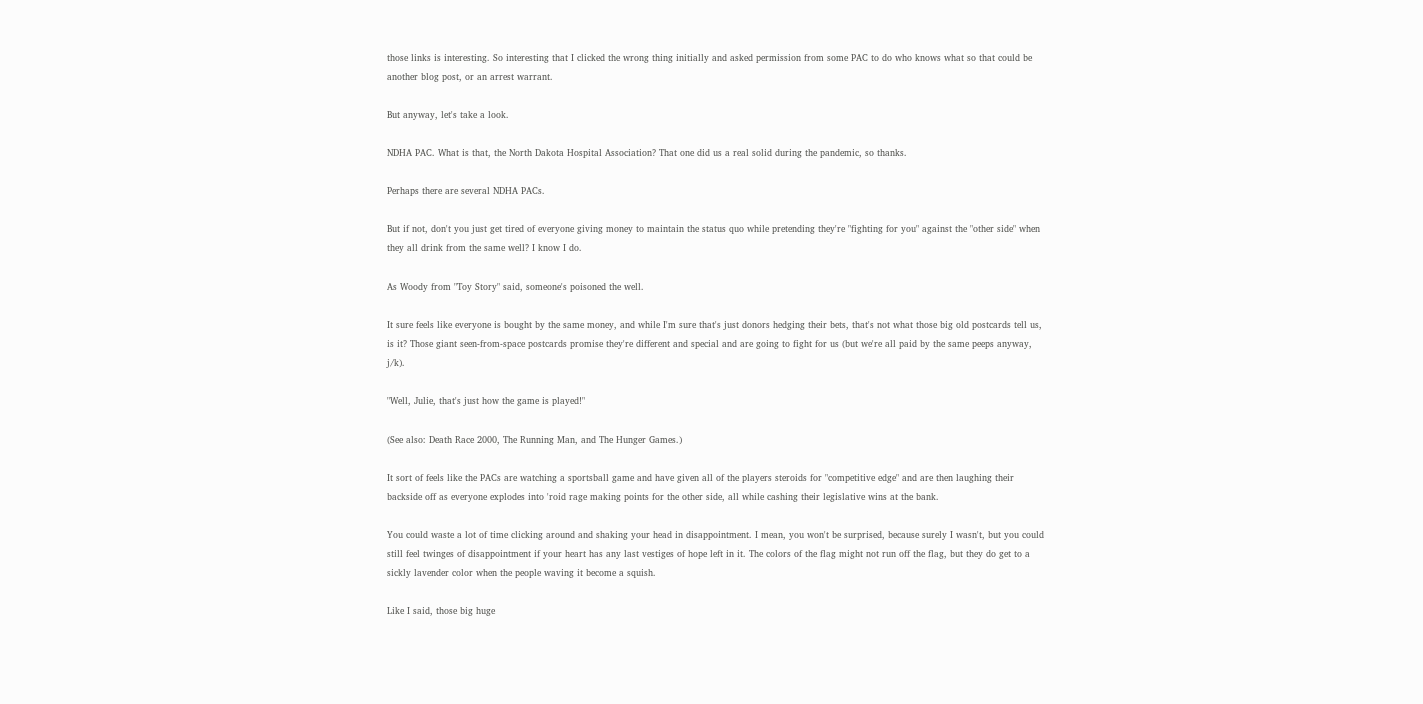those links is interesting. So interesting that I clicked the wrong thing initially and asked permission from some PAC to do who knows what so that could be another blog post, or an arrest warrant.

But anyway, let's take a look.

NDHA PAC. What is that, the North Dakota Hospital Association? That one did us a real solid during the pandemic, so thanks.

Perhaps there are several NDHA PACs.

But if not, don't you just get tired of everyone giving money to maintain the status quo while pretending they're "fighting for you" against the "other side" when they all drink from the same well? I know I do.

As Woody from "Toy Story" said, someone's poisoned the well.

It sure feels like everyone is bought by the same money, and while I'm sure that's just donors hedging their bets, that's not what those big old postcards tell us, is it? Those giant seen-from-space postcards promise they're different and special and are going to fight for us (but we're all paid by the same peeps anyway, j/k).

"Well, Julie, that's just how the game is played!"

(See also: Death Race 2000, The Running Man, and The Hunger Games.)

It sort of feels like the PACs are watching a sportsball game and have given all of the players steroids for "competitive edge" and are then laughing their backside off as everyone explodes into 'roid rage making points for the other side, all while cashing their legislative wins at the bank.

You could waste a lot of time clicking around and shaking your head in disappointment. I mean, you won't be surprised, because surely I wasn't, but you could still feel twinges of disappointment if your heart has any last vestiges of hope left in it. The colors of the flag might not run off the flag, but they do get to a sickly lavender color when the people waving it become a squish.

Like I said, those big huge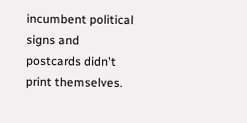incumbent political signs and postcards didn't print themselves.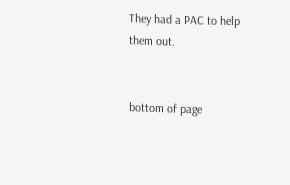They had a PAC to help them out.


bottom of page